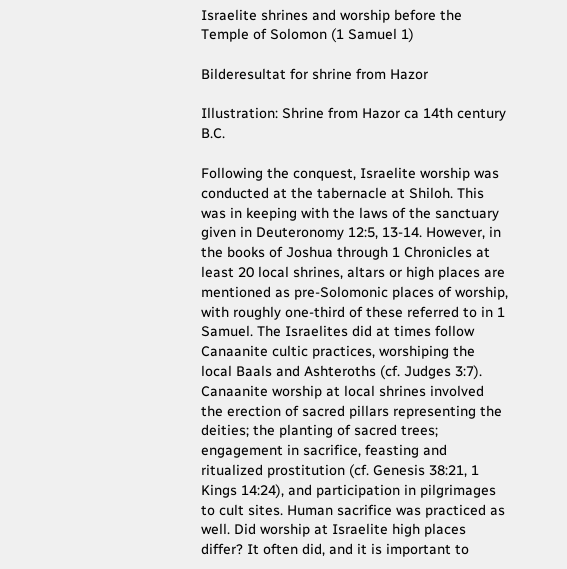Israelite shrines and worship before the Temple of Solomon (1 Samuel 1)

Bilderesultat for shrine from Hazor

Illustration: Shrine from Hazor ca 14th century B.C.

Following the conquest, Israelite worship was conducted at the tabernacle at Shiloh. This was in keeping with the laws of the sanctuary given in Deuteronomy 12:5, 13-14. However, in the books of Joshua through 1 Chronicles at least 20 local shrines, altars or high places are mentioned as pre-Solomonic places of worship, with roughly one-third of these referred to in 1 Samuel. The Israelites did at times follow Canaanite cultic practices, worshiping the local Baals and Ashteroths (cf. Judges 3:7). Canaanite worship at local shrines involved the erection of sacred pillars representing the deities; the planting of sacred trees; engagement in sacrifice, feasting and ritualized prostitution (cf. Genesis 38:21, 1 Kings 14:24), and participation in pilgrimages to cult sites. Human sacrifice was practiced as well. Did worship at Israelite high places differ? It often did, and it is important to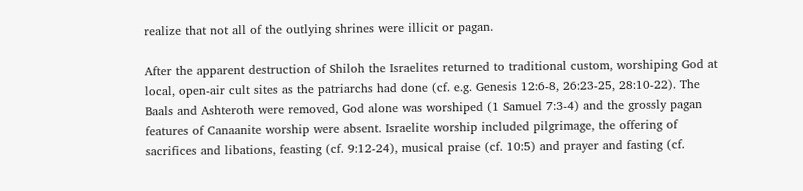realize that not all of the outlying shrines were illicit or pagan.

After the apparent destruction of Shiloh the Israelites returned to traditional custom, worshiping God at local, open-air cult sites as the patriarchs had done (cf. e.g. Genesis 12:6-8, 26:23-25, 28:10-22). The Baals and Ashteroth were removed, God alone was worshiped (1 Samuel 7:3-4) and the grossly pagan features of Canaanite worship were absent. Israelite worship included pilgrimage, the offering of sacrifices and libations, feasting (cf. 9:12-24), musical praise (cf. 10:5) and prayer and fasting (cf.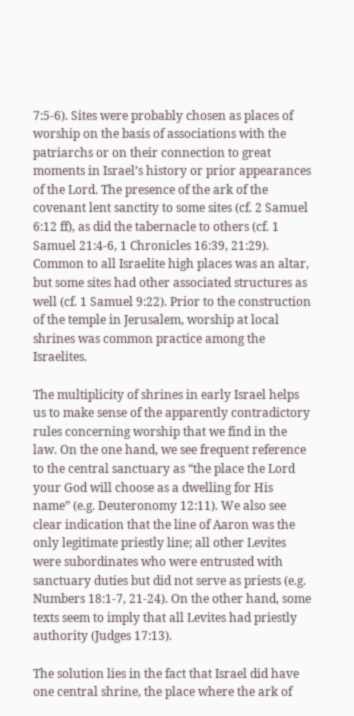7:5-6). Sites were probably chosen as places of worship on the basis of associations with the patriarchs or on their connection to great moments in Israel’s history or prior appearances of the Lord. The presence of the ark of the covenant lent sanctity to some sites (cf. 2 Samuel 6:12 ff), as did the tabernacle to others (cf. 1 Samuel 21:4-6, 1 Chronicles 16:39, 21:29). Common to all Israelite high places was an altar, but some sites had other associated structures as well (cf. 1 Samuel 9:22). Prior to the construction of the temple in Jerusalem, worship at local shrines was common practice among the Israelites.

The multiplicity of shrines in early Israel helps us to make sense of the apparently contradictory rules concerning worship that we find in the law. On the one hand, we see frequent reference to the central sanctuary as “the place the Lord your God will choose as a dwelling for His name” (e.g. Deuteronomy 12:11). We also see clear indication that the line of Aaron was the only legitimate priestly line; all other Levites were subordinates who were entrusted with sanctuary duties but did not serve as priests (e.g. Numbers 18:1-7, 21-24). On the other hand, some texts seem to imply that all Levites had priestly authority (Judges 17:13).

The solution lies in the fact that Israel did have one central shrine, the place where the ark of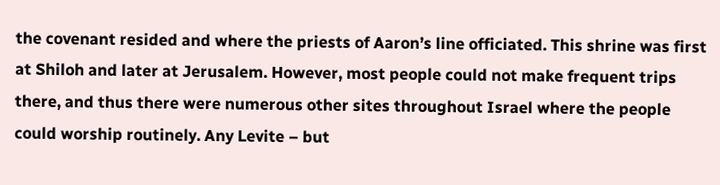the covenant resided and where the priests of Aaron’s line officiated. This shrine was first at Shiloh and later at Jerusalem. However, most people could not make frequent trips there, and thus there were numerous other sites throughout Israel where the people could worship routinely. Any Levite – but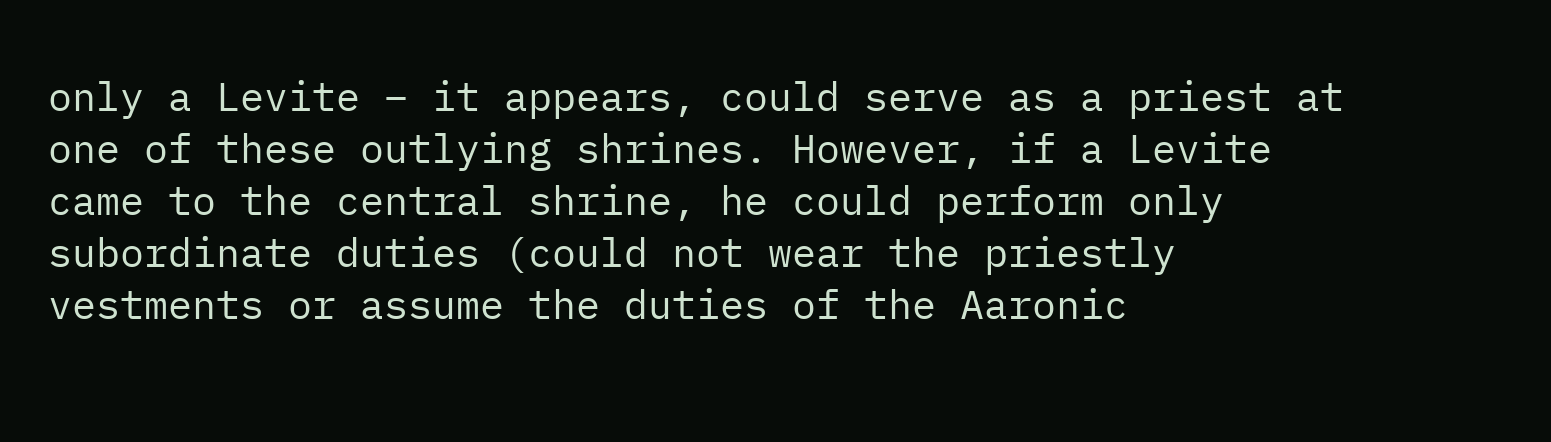only a Levite – it appears, could serve as a priest at one of these outlying shrines. However, if a Levite came to the central shrine, he could perform only subordinate duties (could not wear the priestly vestments or assume the duties of the Aaronic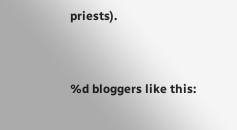priests).


%d bloggers like this: